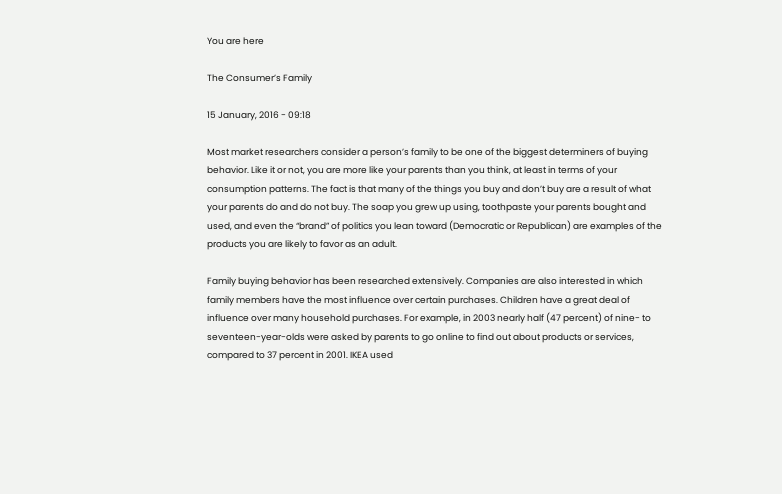You are here

The Consumer’s Family

15 January, 2016 - 09:18

Most market researchers consider a person’s family to be one of the biggest determiners of buying behavior. Like it or not, you are more like your parents than you think, at least in terms of your consumption patterns. The fact is that many of the things you buy and don’t buy are a result of what your parents do and do not buy. The soap you grew up using, toothpaste your parents bought and used, and even the “brand” of politics you lean toward (Democratic or Republican) are examples of the products you are likely to favor as an adult.

Family buying behavior has been researched extensively. Companies are also interested in which family members have the most influence over certain purchases. Children have a great deal of influence over many household purchases. For example, in 2003 nearly half (47 percent) of nine- to seventeen-year-olds were asked by parents to go online to find out about products or services, compared to 37 percent in 2001. IKEA used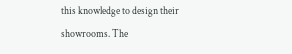this knowledge to design their showrooms. The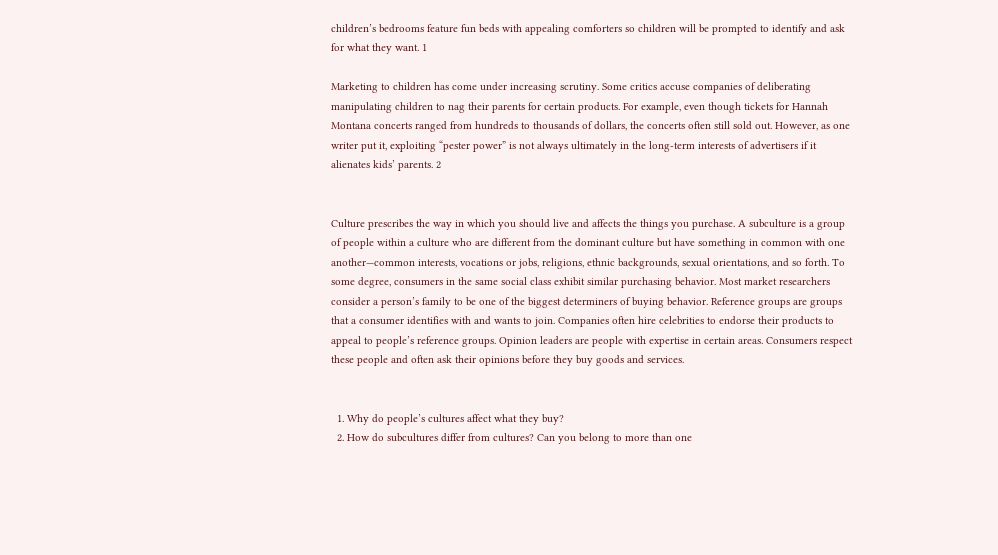children’s bedrooms feature fun beds with appealing comforters so children will be prompted to identify and ask for what they want. 1

Marketing to children has come under increasing scrutiny. Some critics accuse companies of deliberating manipulating children to nag their parents for certain products. For example, even though tickets for Hannah Montana concerts ranged from hundreds to thousands of dollars, the concerts often still sold out. However, as one writer put it, exploiting “pester power” is not always ultimately in the long-term interests of advertisers if it alienates kids’ parents. 2


Culture prescribes the way in which you should live and affects the things you purchase. A subculture is a group of people within a culture who are different from the dominant culture but have something in common with one another—common interests, vocations or jobs, religions, ethnic backgrounds, sexual orientations, and so forth. To some degree, consumers in the same social class exhibit similar purchasing behavior. Most market researchers consider a person’s family to be one of the biggest determiners of buying behavior. Reference groups are groups that a consumer identifies with and wants to join. Companies often hire celebrities to endorse their products to appeal to people’s reference groups. Opinion leaders are people with expertise in certain areas. Consumers respect these people and often ask their opinions before they buy goods and services.


  1. Why do people’s cultures affect what they buy?
  2. How do subcultures differ from cultures? Can you belong to more than one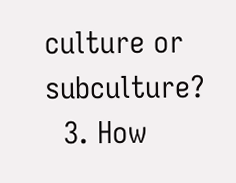culture or subculture?
  3. How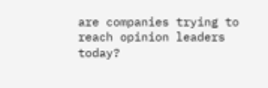are companies trying to reach opinion leaders today?